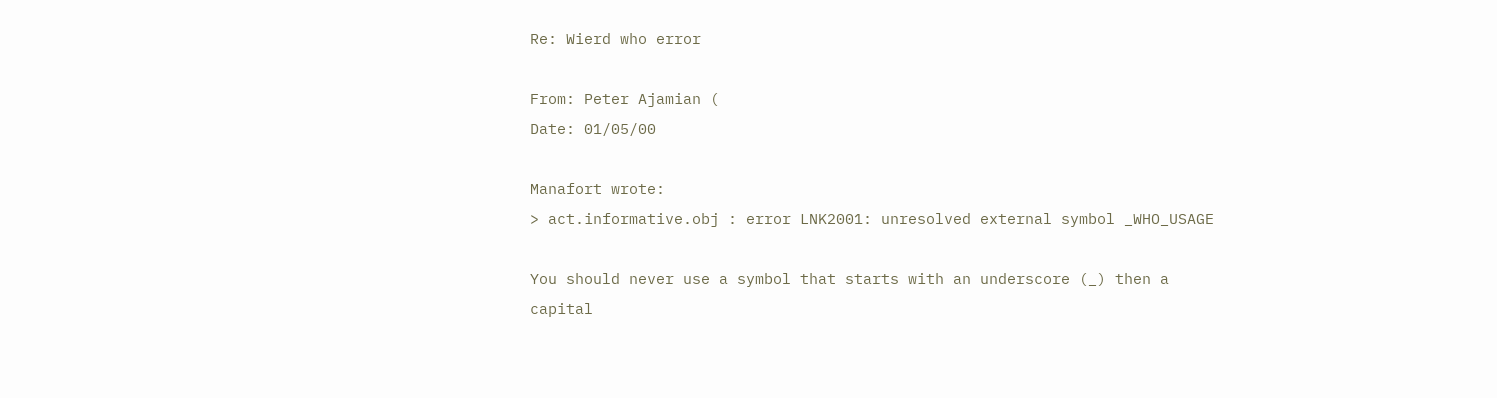Re: Wierd who error

From: Peter Ajamian (
Date: 01/05/00

Manafort wrote:
> act.informative.obj : error LNK2001: unresolved external symbol _WHO_USAGE

You should never use a symbol that starts with an underscore (_) then a
capital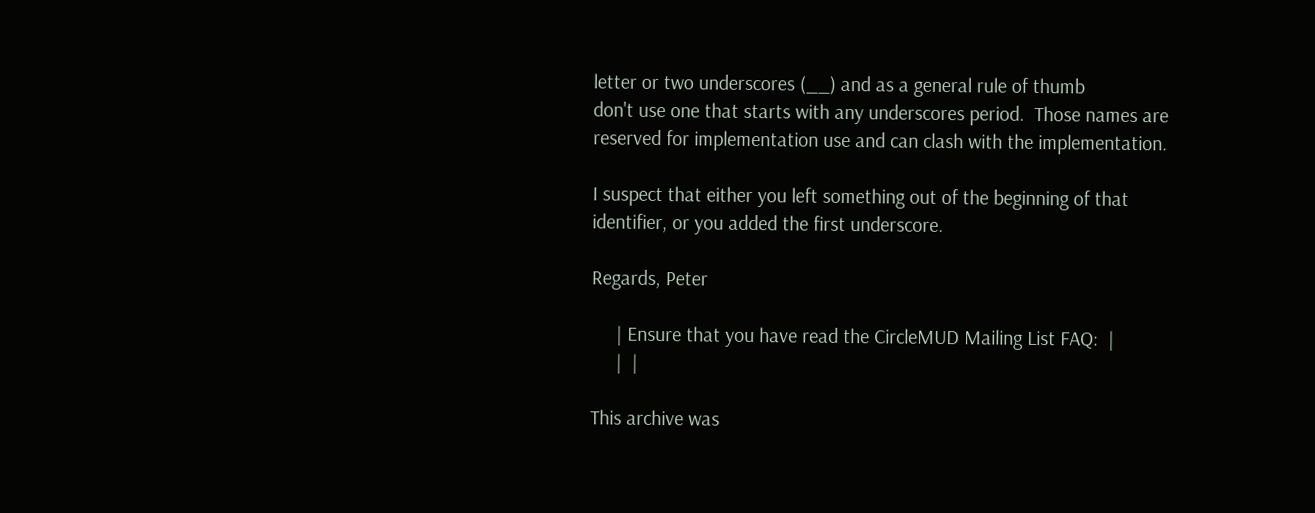letter or two underscores (__) and as a general rule of thumb
don't use one that starts with any underscores period.  Those names are
reserved for implementation use and can clash with the implementation.

I suspect that either you left something out of the beginning of that
identifier, or you added the first underscore.

Regards, Peter

     | Ensure that you have read the CircleMUD Mailing List FAQ:  |
     |  |

This archive was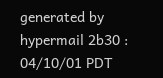generated by hypermail 2b30 : 04/10/01 PDT